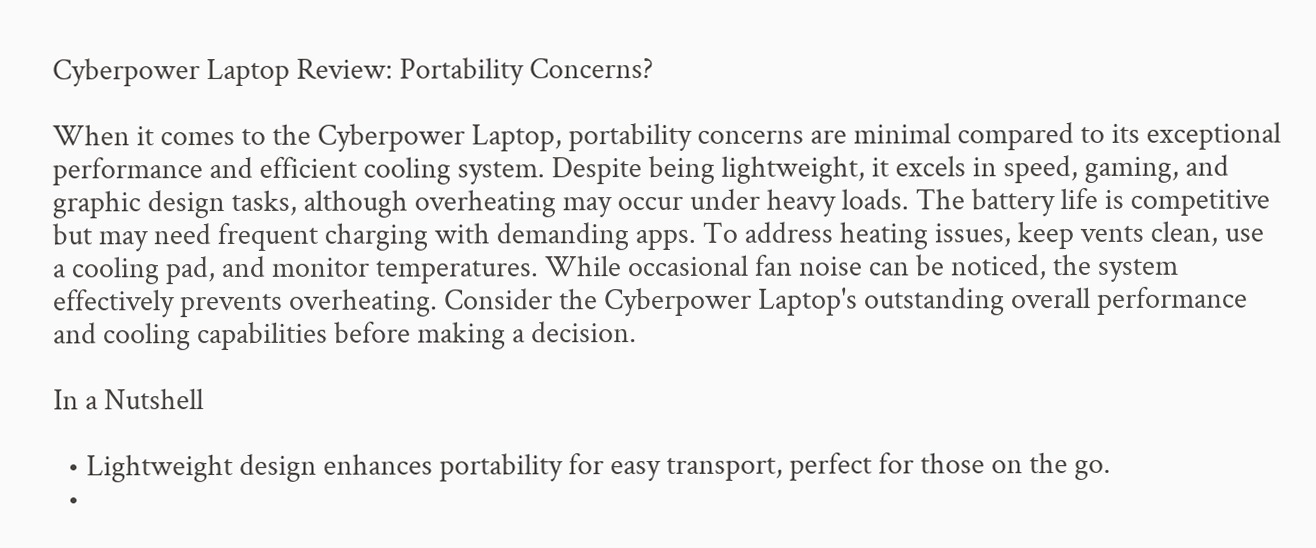Cyberpower Laptop Review: Portability Concerns?

When it comes to the Cyberpower Laptop, portability concerns are minimal compared to its exceptional performance and efficient cooling system. Despite being lightweight, it excels in speed, gaming, and graphic design tasks, although overheating may occur under heavy loads. The battery life is competitive but may need frequent charging with demanding apps. To address heating issues, keep vents clean, use a cooling pad, and monitor temperatures. While occasional fan noise can be noticed, the system effectively prevents overheating. Consider the Cyberpower Laptop's outstanding overall performance and cooling capabilities before making a decision.

In a Nutshell

  • Lightweight design enhances portability for easy transport, perfect for those on the go.
  •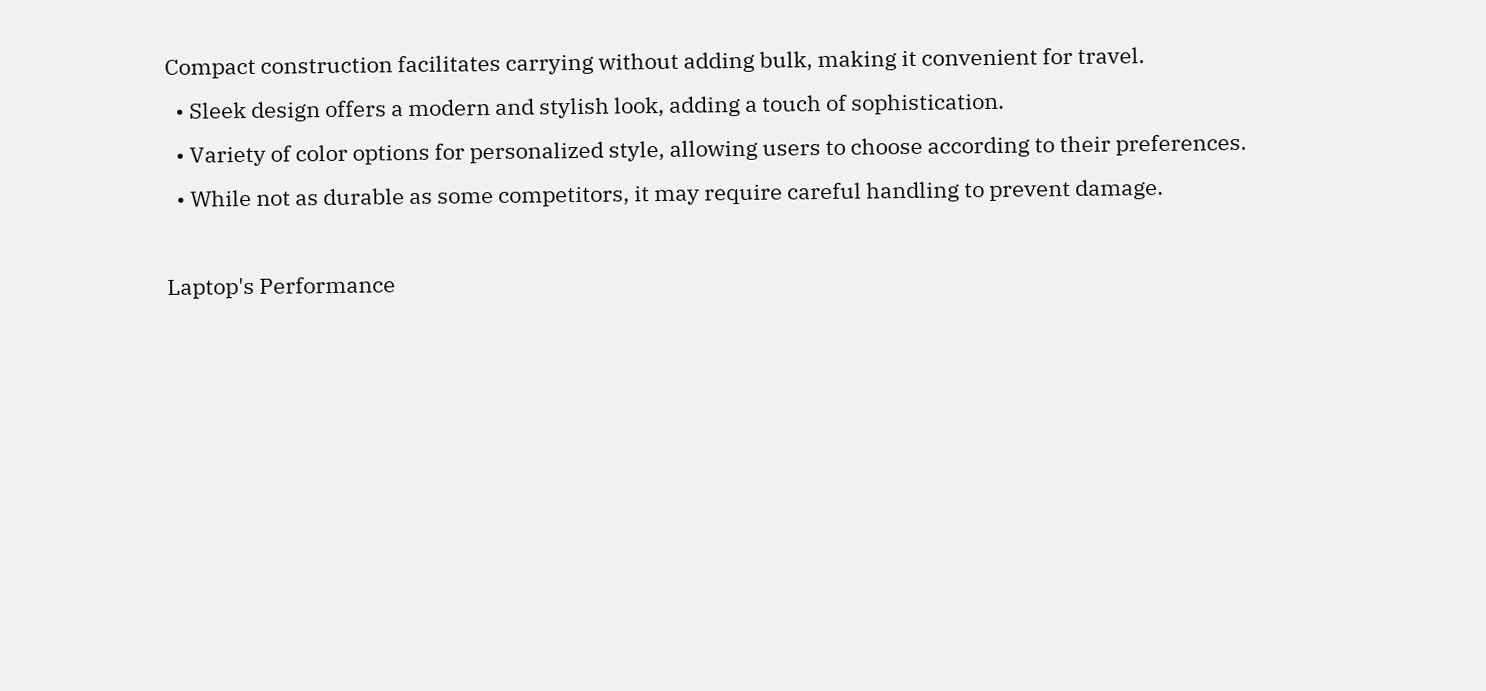Compact construction facilitates carrying without adding bulk, making it convenient for travel.
  • Sleek design offers a modern and stylish look, adding a touch of sophistication.
  • Variety of color options for personalized style, allowing users to choose according to their preferences.
  • While not as durable as some competitors, it may require careful handling to prevent damage.

Laptop's Performance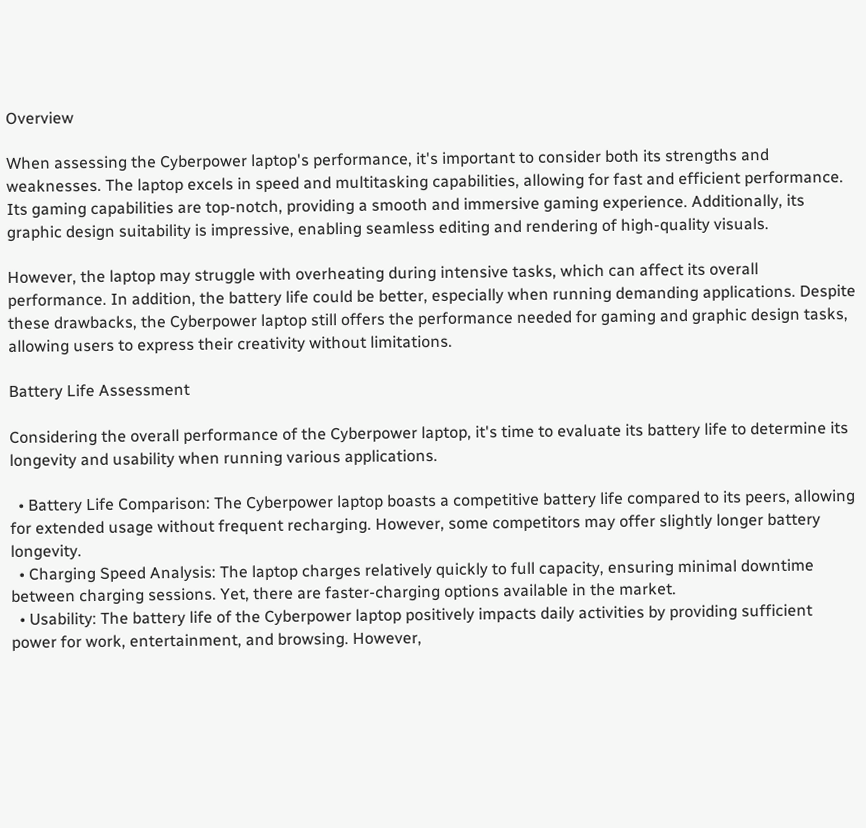Overview

When assessing the Cyberpower laptop's performance, it's important to consider both its strengths and weaknesses. The laptop excels in speed and multitasking capabilities, allowing for fast and efficient performance. Its gaming capabilities are top-notch, providing a smooth and immersive gaming experience. Additionally, its graphic design suitability is impressive, enabling seamless editing and rendering of high-quality visuals.

However, the laptop may struggle with overheating during intensive tasks, which can affect its overall performance. In addition, the battery life could be better, especially when running demanding applications. Despite these drawbacks, the Cyberpower laptop still offers the performance needed for gaming and graphic design tasks, allowing users to express their creativity without limitations.

Battery Life Assessment

Considering the overall performance of the Cyberpower laptop, it's time to evaluate its battery life to determine its longevity and usability when running various applications.

  • Battery Life Comparison: The Cyberpower laptop boasts a competitive battery life compared to its peers, allowing for extended usage without frequent recharging. However, some competitors may offer slightly longer battery longevity.
  • Charging Speed Analysis: The laptop charges relatively quickly to full capacity, ensuring minimal downtime between charging sessions. Yet, there are faster-charging options available in the market.
  • Usability: The battery life of the Cyberpower laptop positively impacts daily activities by providing sufficient power for work, entertainment, and browsing. However,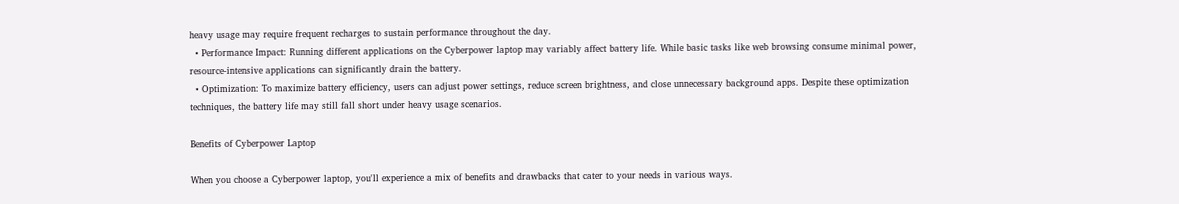heavy usage may require frequent recharges to sustain performance throughout the day.
  • Performance Impact: Running different applications on the Cyberpower laptop may variably affect battery life. While basic tasks like web browsing consume minimal power, resource-intensive applications can significantly drain the battery.
  • Optimization: To maximize battery efficiency, users can adjust power settings, reduce screen brightness, and close unnecessary background apps. Despite these optimization techniques, the battery life may still fall short under heavy usage scenarios.

Benefits of Cyberpower Laptop

When you choose a Cyberpower laptop, you'll experience a mix of benefits and drawbacks that cater to your needs in various ways.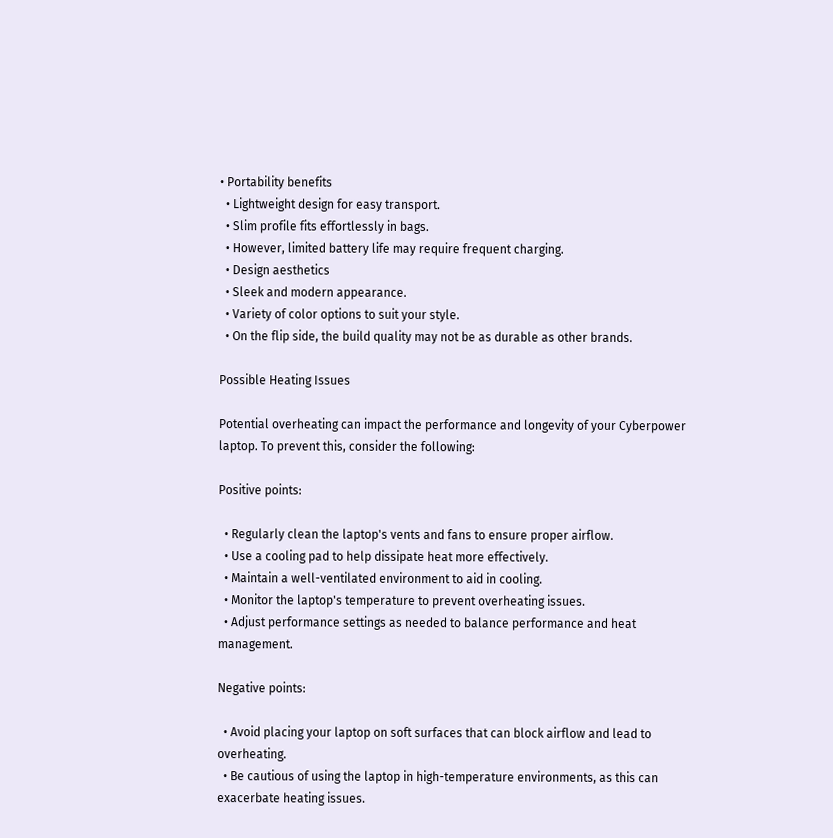• Portability benefits
  • Lightweight design for easy transport.
  • Slim profile fits effortlessly in bags.
  • However, limited battery life may require frequent charging.
  • Design aesthetics
  • Sleek and modern appearance.
  • Variety of color options to suit your style.
  • On the flip side, the build quality may not be as durable as other brands.

Possible Heating Issues

Potential overheating can impact the performance and longevity of your Cyberpower laptop. To prevent this, consider the following:

Positive points:

  • Regularly clean the laptop's vents and fans to ensure proper airflow.
  • Use a cooling pad to help dissipate heat more effectively.
  • Maintain a well-ventilated environment to aid in cooling.
  • Monitor the laptop's temperature to prevent overheating issues.
  • Adjust performance settings as needed to balance performance and heat management.

Negative points:

  • Avoid placing your laptop on soft surfaces that can block airflow and lead to overheating.
  • Be cautious of using the laptop in high-temperature environments, as this can exacerbate heating issues.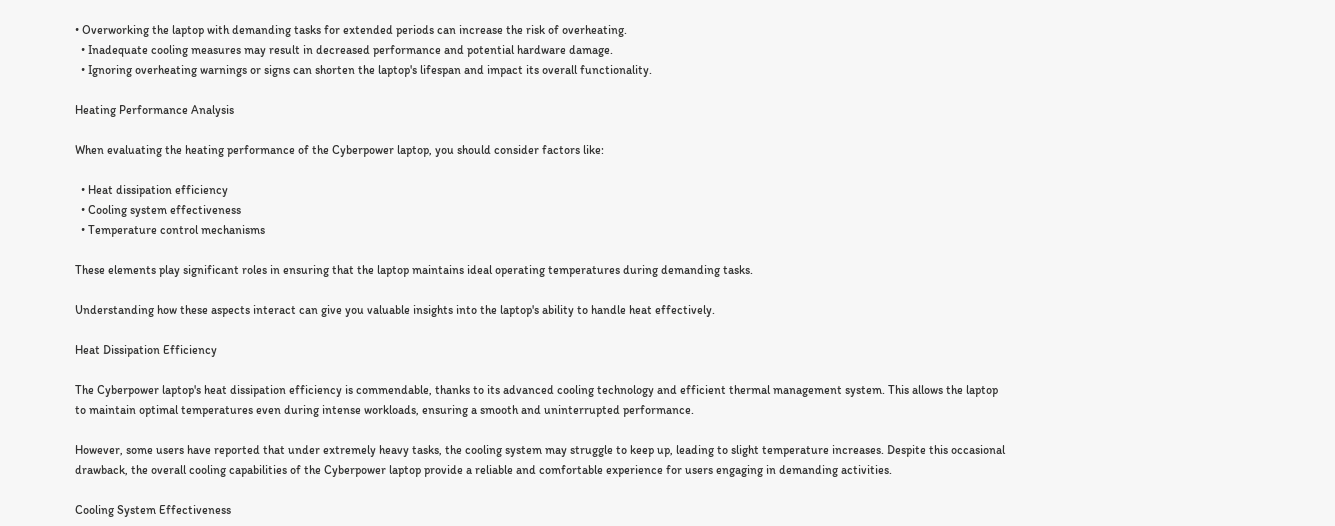• Overworking the laptop with demanding tasks for extended periods can increase the risk of overheating.
  • Inadequate cooling measures may result in decreased performance and potential hardware damage.
  • Ignoring overheating warnings or signs can shorten the laptop's lifespan and impact its overall functionality.

Heating Performance Analysis

When evaluating the heating performance of the Cyberpower laptop, you should consider factors like:

  • Heat dissipation efficiency
  • Cooling system effectiveness
  • Temperature control mechanisms

These elements play significant roles in ensuring that the laptop maintains ideal operating temperatures during demanding tasks.

Understanding how these aspects interact can give you valuable insights into the laptop's ability to handle heat effectively.

Heat Dissipation Efficiency

The Cyberpower laptop's heat dissipation efficiency is commendable, thanks to its advanced cooling technology and efficient thermal management system. This allows the laptop to maintain optimal temperatures even during intense workloads, ensuring a smooth and uninterrupted performance.

However, some users have reported that under extremely heavy tasks, the cooling system may struggle to keep up, leading to slight temperature increases. Despite this occasional drawback, the overall cooling capabilities of the Cyberpower laptop provide a reliable and comfortable experience for users engaging in demanding activities.

Cooling System Effectiveness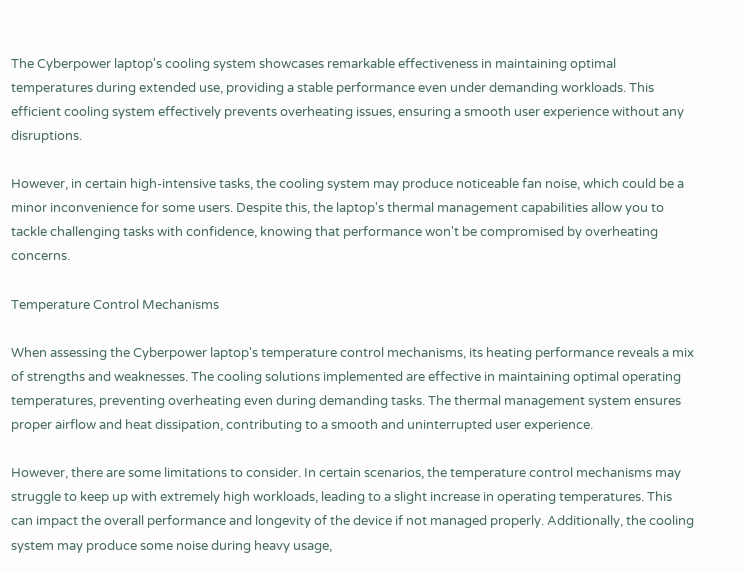The Cyberpower laptop's cooling system showcases remarkable effectiveness in maintaining optimal temperatures during extended use, providing a stable performance even under demanding workloads. This efficient cooling system effectively prevents overheating issues, ensuring a smooth user experience without any disruptions.

However, in certain high-intensive tasks, the cooling system may produce noticeable fan noise, which could be a minor inconvenience for some users. Despite this, the laptop's thermal management capabilities allow you to tackle challenging tasks with confidence, knowing that performance won't be compromised by overheating concerns.

Temperature Control Mechanisms

When assessing the Cyberpower laptop's temperature control mechanisms, its heating performance reveals a mix of strengths and weaknesses. The cooling solutions implemented are effective in maintaining optimal operating temperatures, preventing overheating even during demanding tasks. The thermal management system ensures proper airflow and heat dissipation, contributing to a smooth and uninterrupted user experience.

However, there are some limitations to consider. In certain scenarios, the temperature control mechanisms may struggle to keep up with extremely high workloads, leading to a slight increase in operating temperatures. This can impact the overall performance and longevity of the device if not managed properly. Additionally, the cooling system may produce some noise during heavy usage,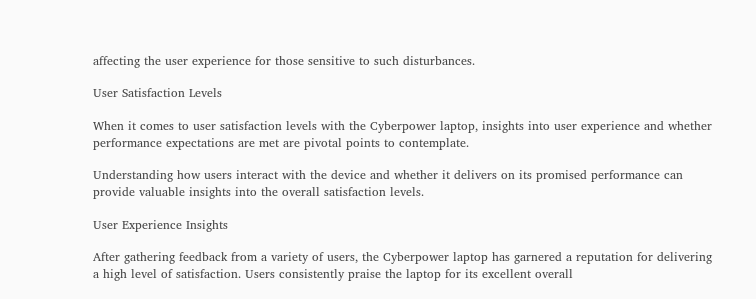affecting the user experience for those sensitive to such disturbances.

User Satisfaction Levels

When it comes to user satisfaction levels with the Cyberpower laptop, insights into user experience and whether performance expectations are met are pivotal points to contemplate.

Understanding how users interact with the device and whether it delivers on its promised performance can provide valuable insights into the overall satisfaction levels.

User Experience Insights

After gathering feedback from a variety of users, the Cyberpower laptop has garnered a reputation for delivering a high level of satisfaction. Users consistently praise the laptop for its excellent overall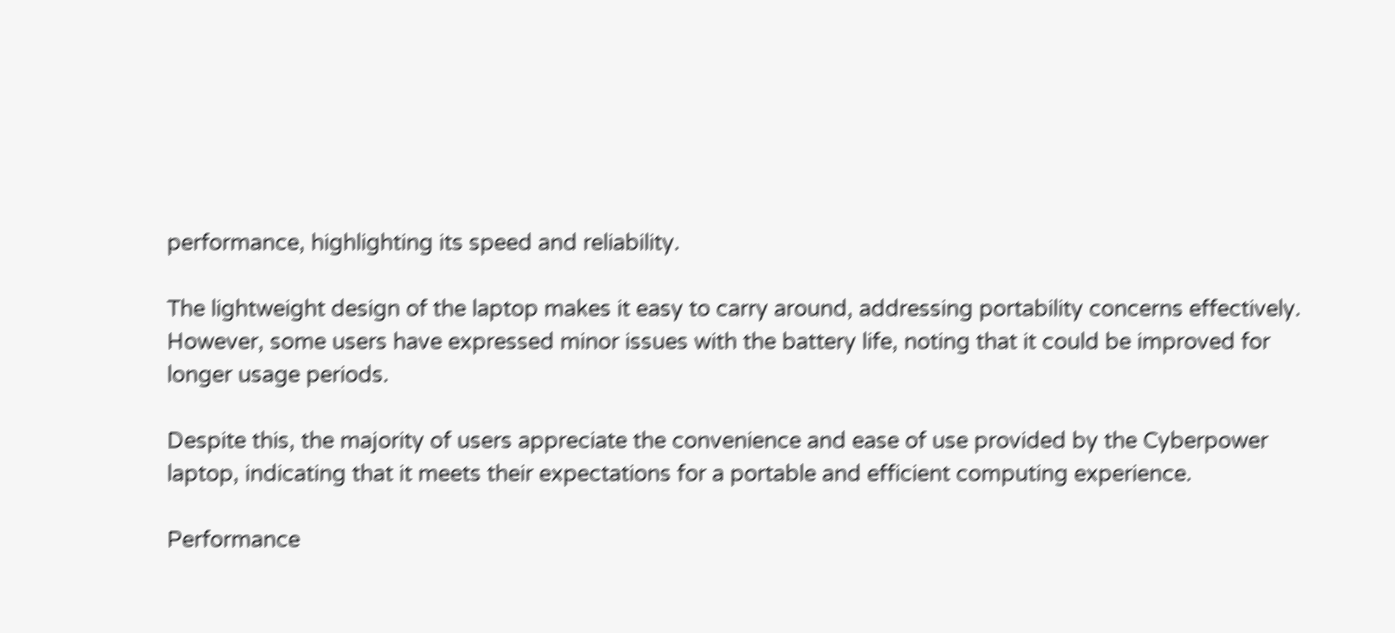performance, highlighting its speed and reliability.

The lightweight design of the laptop makes it easy to carry around, addressing portability concerns effectively. However, some users have expressed minor issues with the battery life, noting that it could be improved for longer usage periods.

Despite this, the majority of users appreciate the convenience and ease of use provided by the Cyberpower laptop, indicating that it meets their expectations for a portable and efficient computing experience.

Performance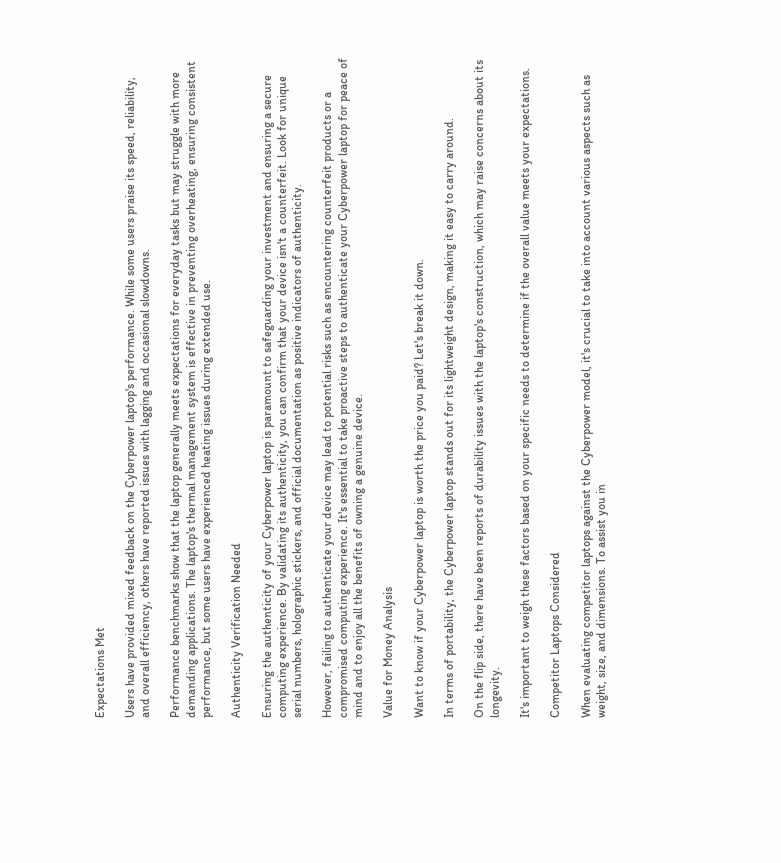Expectations Met

Users have provided mixed feedback on the Cyberpower laptop's performance. While some users praise its speed, reliability, and overall efficiency, others have reported issues with lagging and occasional slowdowns.

Performance benchmarks show that the laptop generally meets expectations for everyday tasks but may struggle with more demanding applications. The laptop's thermal management system is effective in preventing overheating, ensuring consistent performance, but some users have experienced heating issues during extended use.

Authenticity Verification Needed

Ensuring the authenticity of your Cyberpower laptop is paramount to safeguarding your investment and ensuring a secure computing experience. By validating its authenticity, you can confirm that your device isn't a counterfeit. Look for unique serial numbers, holographic stickers, and official documentation as positive indicators of authenticity.

However, failing to authenticate your device may lead to potential risks such as encountering counterfeit products or a compromised computing experience. It's essential to take proactive steps to authenticate your Cyberpower laptop for peace of mind and to enjoy all the benefits of owning a genuine device.

Value for Money Analysis

Want to know if your Cyberpower laptop is worth the price you paid? Let's break it down.

In terms of portability, the Cyberpower laptop stands out for its lightweight design, making it easy to carry around.

On the flip side, there have been reports of durability issues with the laptop's construction, which may raise concerns about its longevity.

It's important to weigh these factors based on your specific needs to determine if the overall value meets your expectations.

Competitor Laptops Considered

When evaluating competitor laptops against the Cyberpower model, it's crucial to take into account various aspects such as weight, size, and dimensions. To assist you in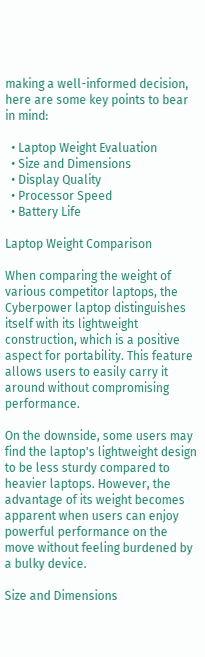making a well-informed decision, here are some key points to bear in mind:

  • Laptop Weight Evaluation
  • Size and Dimensions
  • Display Quality
  • Processor Speed
  • Battery Life

Laptop Weight Comparison

When comparing the weight of various competitor laptops, the Cyberpower laptop distinguishes itself with its lightweight construction, which is a positive aspect for portability. This feature allows users to easily carry it around without compromising performance.

On the downside, some users may find the laptop's lightweight design to be less sturdy compared to heavier laptops. However, the advantage of its weight becomes apparent when users can enjoy powerful performance on the move without feeling burdened by a bulky device.

Size and Dimensions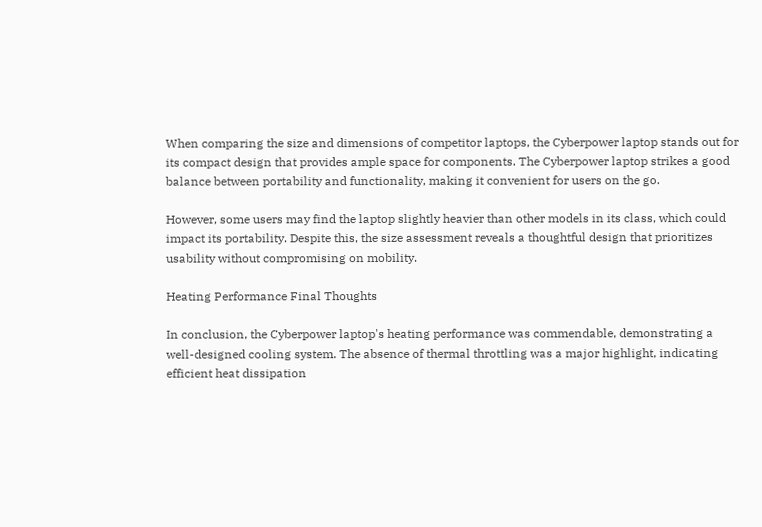When comparing the size and dimensions of competitor laptops, the Cyberpower laptop stands out for its compact design that provides ample space for components. The Cyberpower laptop strikes a good balance between portability and functionality, making it convenient for users on the go.

However, some users may find the laptop slightly heavier than other models in its class, which could impact its portability. Despite this, the size assessment reveals a thoughtful design that prioritizes usability without compromising on mobility.

Heating Performance Final Thoughts

In conclusion, the Cyberpower laptop's heating performance was commendable, demonstrating a well-designed cooling system. The absence of thermal throttling was a major highlight, indicating efficient heat dissipation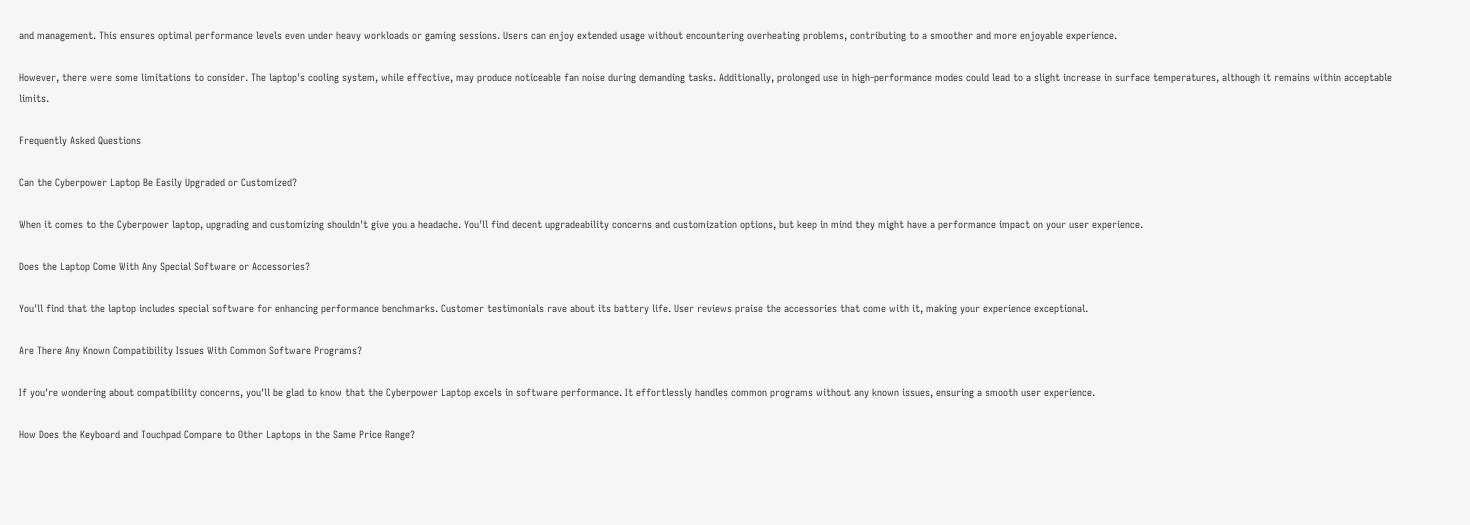and management. This ensures optimal performance levels even under heavy workloads or gaming sessions. Users can enjoy extended usage without encountering overheating problems, contributing to a smoother and more enjoyable experience.

However, there were some limitations to consider. The laptop's cooling system, while effective, may produce noticeable fan noise during demanding tasks. Additionally, prolonged use in high-performance modes could lead to a slight increase in surface temperatures, although it remains within acceptable limits.

Frequently Asked Questions

Can the Cyberpower Laptop Be Easily Upgraded or Customized?

When it comes to the Cyberpower laptop, upgrading and customizing shouldn't give you a headache. You'll find decent upgradeability concerns and customization options, but keep in mind they might have a performance impact on your user experience.

Does the Laptop Come With Any Special Software or Accessories?

You'll find that the laptop includes special software for enhancing performance benchmarks. Customer testimonials rave about its battery life. User reviews praise the accessories that come with it, making your experience exceptional.

Are There Any Known Compatibility Issues With Common Software Programs?

If you're wondering about compatibility concerns, you'll be glad to know that the Cyberpower Laptop excels in software performance. It effortlessly handles common programs without any known issues, ensuring a smooth user experience.

How Does the Keyboard and Touchpad Compare to Other Laptops in the Same Price Range?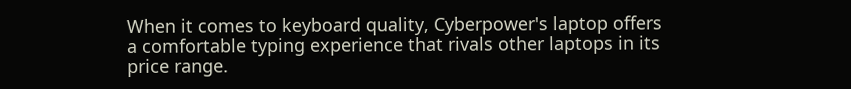When it comes to keyboard quality, Cyberpower's laptop offers a comfortable typing experience that rivals other laptops in its price range.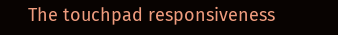The touchpad responsiveness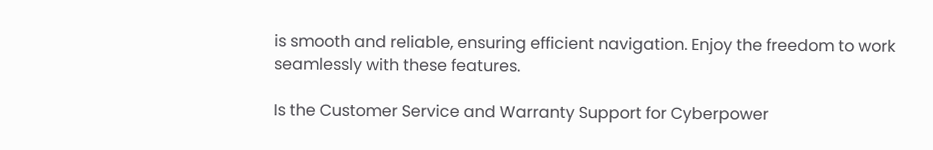is smooth and reliable, ensuring efficient navigation. Enjoy the freedom to work seamlessly with these features.

Is the Customer Service and Warranty Support for Cyberpower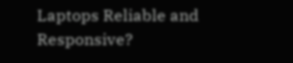Laptops Reliable and Responsive?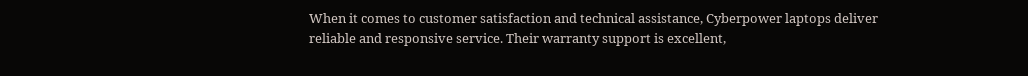When it comes to customer satisfaction and technical assistance, Cyberpower laptops deliver reliable and responsive service. Their warranty support is excellent,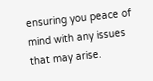ensuring you peace of mind with any issues that may arise.